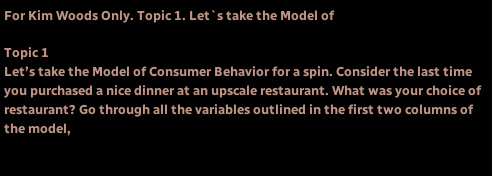For Kim Woods Only. Topic 1. Let`s take the Model of

Topic 1
Let’s take the Model of Consumer Behavior for a spin. Consider the last time you purchased a nice dinner at an upscale restaurant. What was your choice of restaurant? Go through all the variables outlined in the first two columns of the model,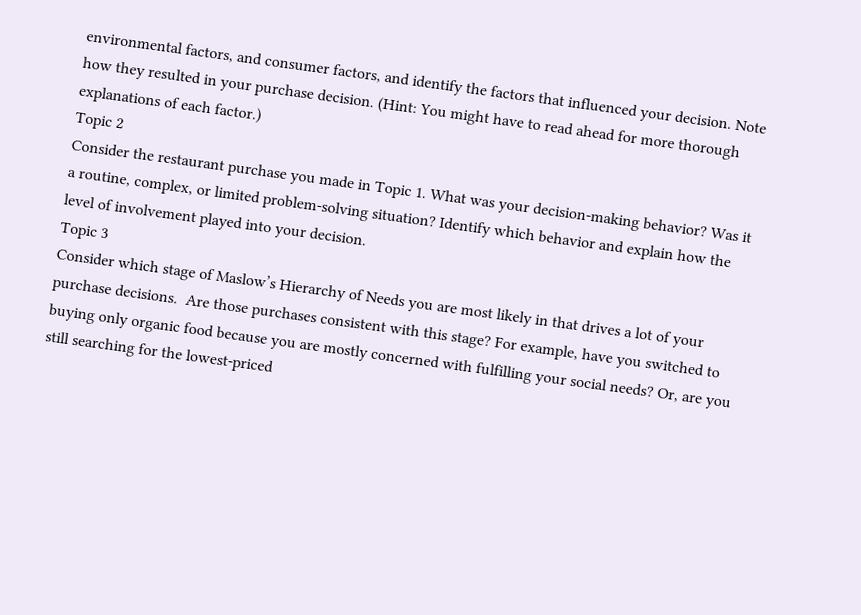environmental factors, and consumer factors, and identify the factors that influenced your decision. Note how they resulted in your purchase decision. (Hint: You might have to read ahead for more thorough explanations of each factor.)
Topic 2
Consider the restaurant purchase you made in Topic 1. What was your decision-making behavior? Was it a routine, complex, or limited problem-solving situation? Identify which behavior and explain how the level of involvement played into your decision.
Topic 3
Consider which stage of Maslow’s Hierarchy of Needs you are most likely in that drives a lot of your purchase decisions.  Are those purchases consistent with this stage? For example, have you switched to buying only organic food because you are mostly concerned with fulfilling your social needs? Or, are you still searching for the lowest-priced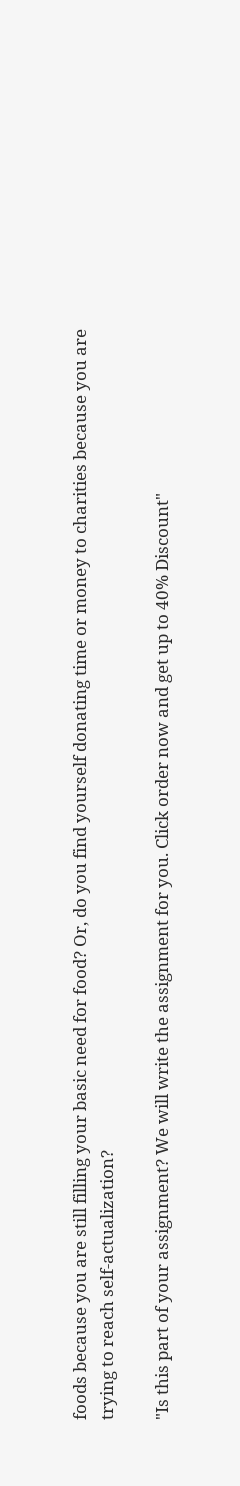foods because you are still filling your basic need for food? Or, do you find yourself donating time or money to charities because you are trying to reach self-actualization?

"Is this part of your assignment? We will write the assignment for you. Click order now and get up to 40% Discount"